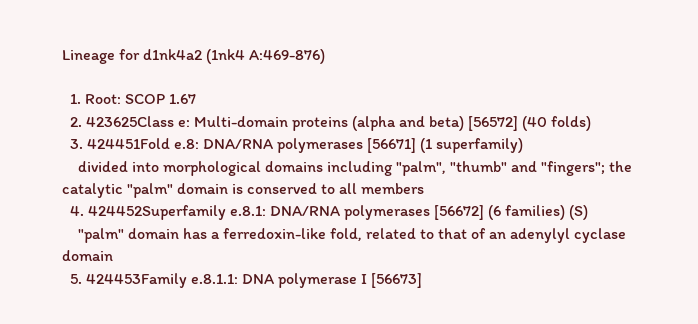Lineage for d1nk4a2 (1nk4 A:469-876)

  1. Root: SCOP 1.67
  2. 423625Class e: Multi-domain proteins (alpha and beta) [56572] (40 folds)
  3. 424451Fold e.8: DNA/RNA polymerases [56671] (1 superfamily)
    divided into morphological domains including "palm", "thumb" and "fingers"; the catalytic "palm" domain is conserved to all members
  4. 424452Superfamily e.8.1: DNA/RNA polymerases [56672] (6 families) (S)
    "palm" domain has a ferredoxin-like fold, related to that of an adenylyl cyclase domain
  5. 424453Family e.8.1.1: DNA polymerase I [56673]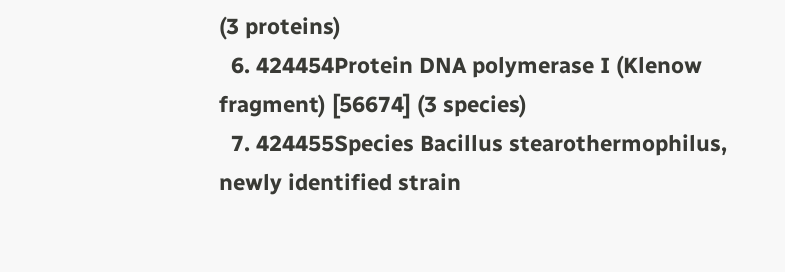(3 proteins)
  6. 424454Protein DNA polymerase I (Klenow fragment) [56674] (3 species)
  7. 424455Species Bacillus stearothermophilus, newly identified strain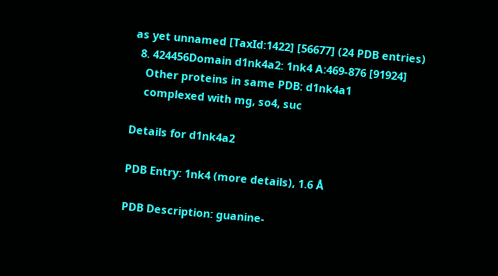as yet unnamed [TaxId:1422] [56677] (24 PDB entries)
  8. 424456Domain d1nk4a2: 1nk4 A:469-876 [91924]
    Other proteins in same PDB: d1nk4a1
    complexed with mg, so4, suc

Details for d1nk4a2

PDB Entry: 1nk4 (more details), 1.6 Å

PDB Description: guanine-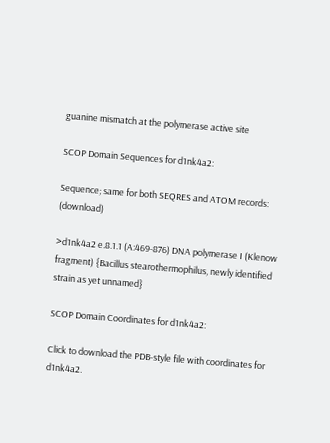guanine mismatch at the polymerase active site

SCOP Domain Sequences for d1nk4a2:

Sequence; same for both SEQRES and ATOM records: (download)

>d1nk4a2 e.8.1.1 (A:469-876) DNA polymerase I (Klenow fragment) {Bacillus stearothermophilus, newly identified strain as yet unnamed}

SCOP Domain Coordinates for d1nk4a2:

Click to download the PDB-style file with coordinates for d1nk4a2.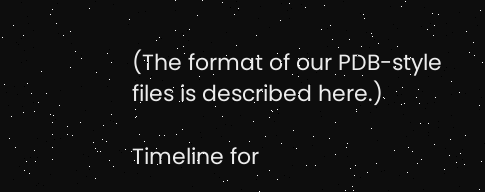(The format of our PDB-style files is described here.)

Timeline for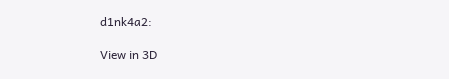d1nk4a2:

View in 3D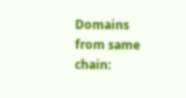Domains from same chain: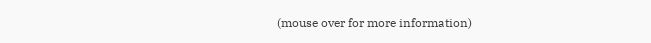(mouse over for more information)